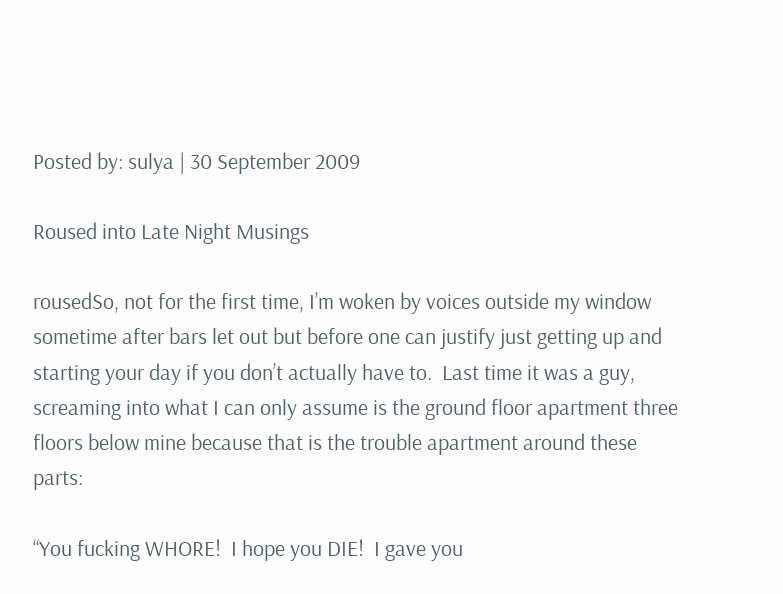Posted by: sulya | 30 September 2009

Roused into Late Night Musings

rousedSo, not for the first time, I’m woken by voices outside my window sometime after bars let out but before one can justify just getting up and starting your day if you don’t actually have to.  Last time it was a guy, screaming into what I can only assume is the ground floor apartment three floors below mine because that is the trouble apartment around these parts:

“You fucking WHORE!  I hope you DIE!  I gave you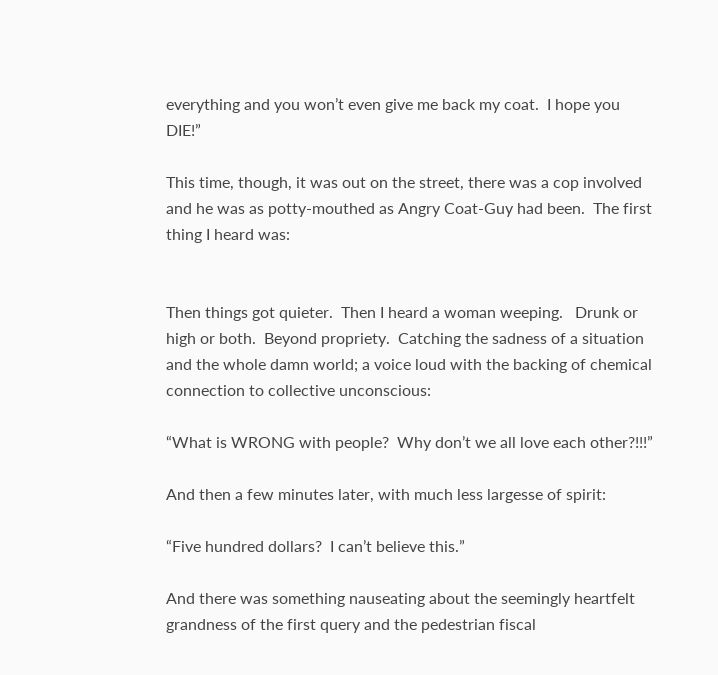everything and you won’t even give me back my coat.  I hope you DIE!”

This time, though, it was out on the street, there was a cop involved and he was as potty-mouthed as Angry Coat-Guy had been.  The first thing I heard was:


Then things got quieter.  Then I heard a woman weeping.   Drunk or high or both.  Beyond propriety.  Catching the sadness of a situation and the whole damn world; a voice loud with the backing of chemical connection to collective unconscious:

“What is WRONG with people?  Why don’t we all love each other?!!!”

And then a few minutes later, with much less largesse of spirit:

“Five hundred dollars?  I can’t believe this.”

And there was something nauseating about the seemingly heartfelt grandness of the first query and the pedestrian fiscal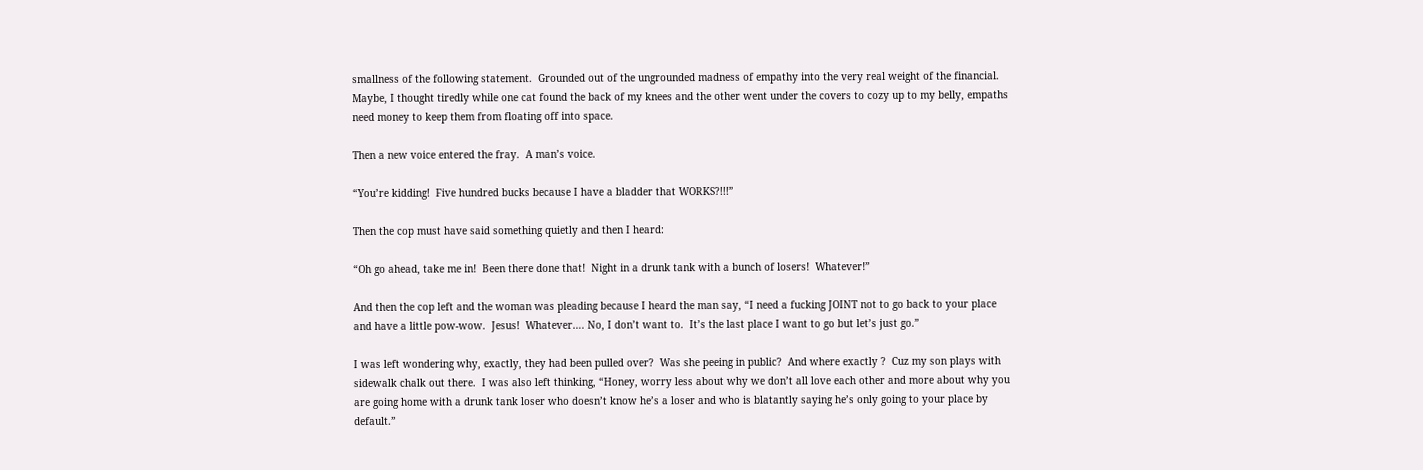smallness of the following statement.  Grounded out of the ungrounded madness of empathy into the very real weight of the financial.  Maybe, I thought tiredly while one cat found the back of my knees and the other went under the covers to cozy up to my belly, empaths need money to keep them from floating off into space.

Then a new voice entered the fray.  A man’s voice.

“You’re kidding!  Five hundred bucks because I have a bladder that WORKS?!!!”

Then the cop must have said something quietly and then I heard:

“Oh go ahead, take me in!  Been there done that!  Night in a drunk tank with a bunch of losers!  Whatever!”

And then the cop left and the woman was pleading because I heard the man say, “I need a fucking JOINT not to go back to your place and have a little pow-wow.  Jesus!  Whatever…. No, I don’t want to.  It’s the last place I want to go but let’s just go.”

I was left wondering why, exactly, they had been pulled over?  Was she peeing in public?  And where exactly ?  Cuz my son plays with sidewalk chalk out there.  I was also left thinking, “Honey, worry less about why we don’t all love each other and more about why you are going home with a drunk tank loser who doesn’t know he’s a loser and who is blatantly saying he’s only going to your place by default.”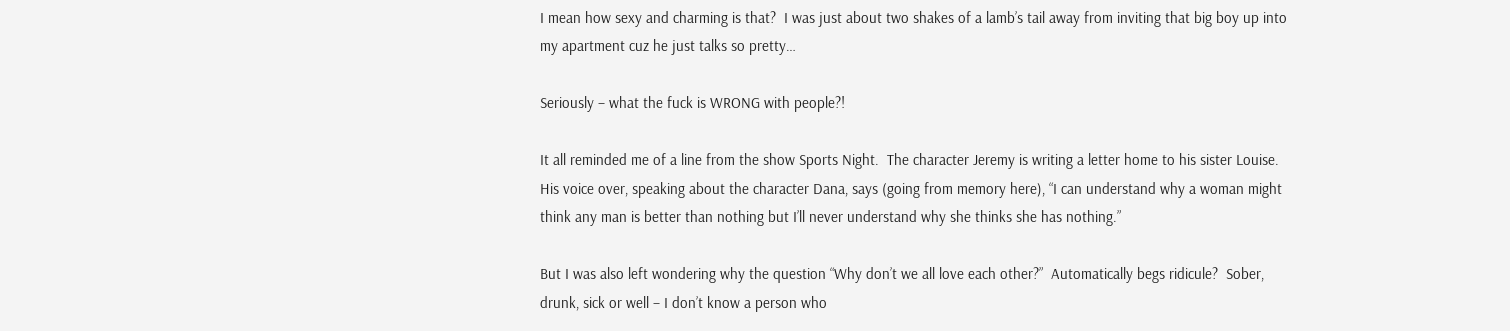I mean how sexy and charming is that?  I was just about two shakes of a lamb’s tail away from inviting that big boy up into my apartment cuz he just talks so pretty…

Seriously – what the fuck is WRONG with people?!

It all reminded me of a line from the show Sports Night.  The character Jeremy is writing a letter home to his sister Louise.  His voice over, speaking about the character Dana, says (going from memory here), “I can understand why a woman might think any man is better than nothing but I’ll never understand why she thinks she has nothing.”

But I was also left wondering why the question “Why don’t we all love each other?”  Automatically begs ridicule?  Sober, drunk, sick or well – I don’t know a person who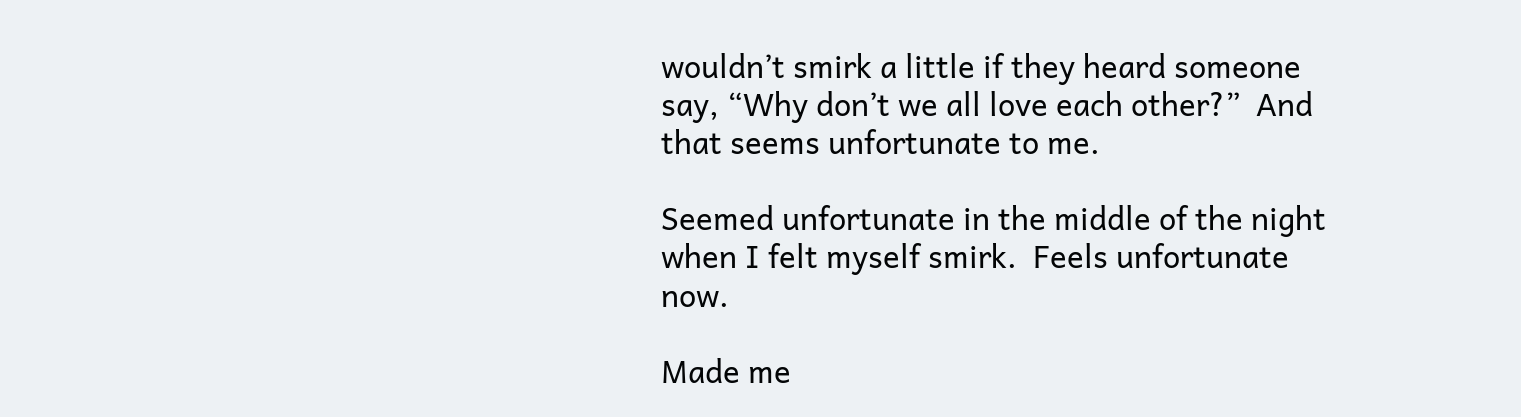wouldn’t smirk a little if they heard someone say, “Why don’t we all love each other?”  And that seems unfortunate to me.

Seemed unfortunate in the middle of the night when I felt myself smirk.  Feels unfortunate now.

Made me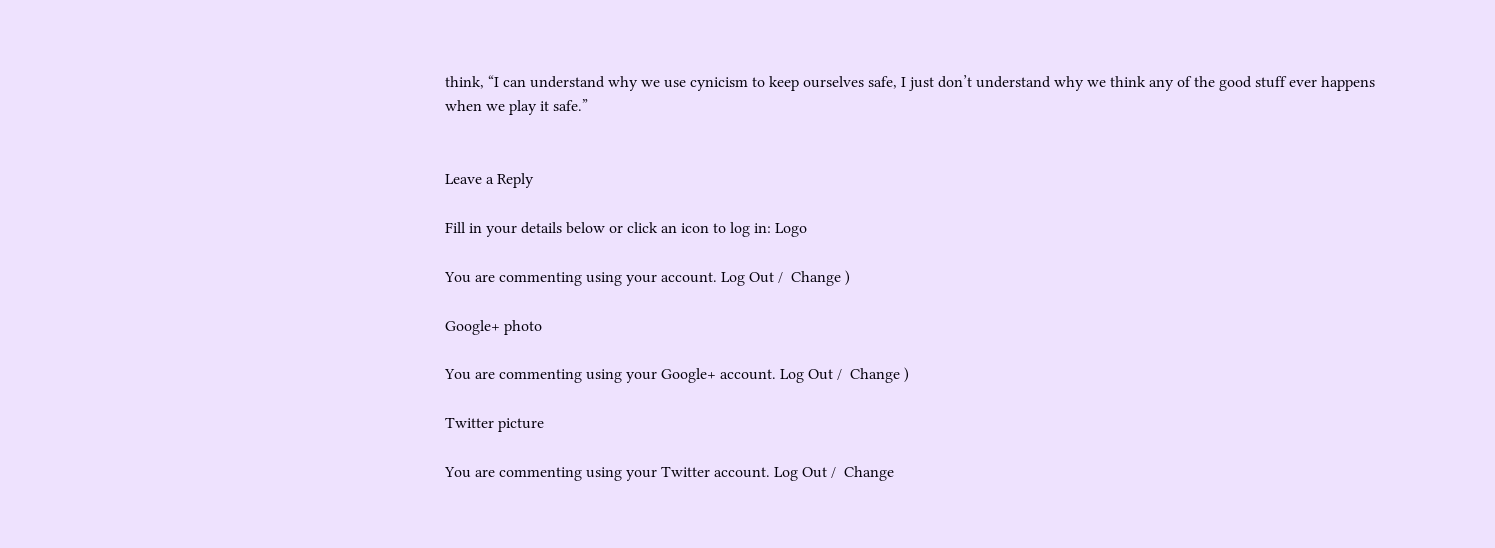think, “I can understand why we use cynicism to keep ourselves safe, I just don’t understand why we think any of the good stuff ever happens when we play it safe.”


Leave a Reply

Fill in your details below or click an icon to log in: Logo

You are commenting using your account. Log Out /  Change )

Google+ photo

You are commenting using your Google+ account. Log Out /  Change )

Twitter picture

You are commenting using your Twitter account. Log Out /  Change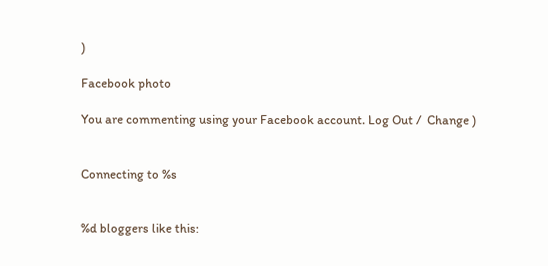)

Facebook photo

You are commenting using your Facebook account. Log Out /  Change )


Connecting to %s


%d bloggers like this: